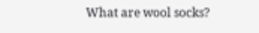What are wool socks?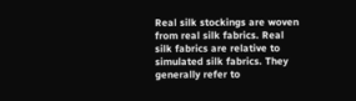Real silk stockings are woven from real silk fabrics. Real silk fabrics are relative to simulated silk fabrics. They generally refer to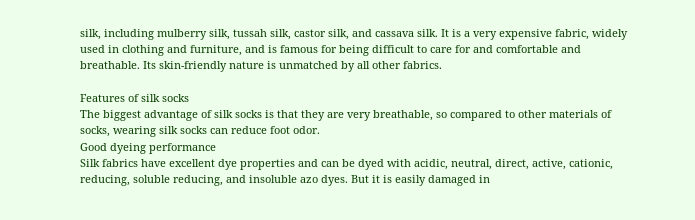silk, including mulberry silk, tussah silk, castor silk, and cassava silk. It is a very expensive fabric, widely used in clothing and furniture, and is famous for being difficult to care for and comfortable and breathable. Its skin-friendly nature is unmatched by all other fabrics.

Features of silk socks
The biggest advantage of silk socks is that they are very breathable, so compared to other materials of socks, wearing silk socks can reduce foot odor.
Good dyeing performance
Silk fabrics have excellent dye properties and can be dyed with acidic, neutral, direct, active, cationic, reducing, soluble reducing, and insoluble azo dyes. But it is easily damaged in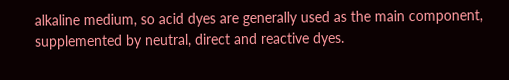alkaline medium, so acid dyes are generally used as the main component, supplemented by neutral, direct and reactive dyes.